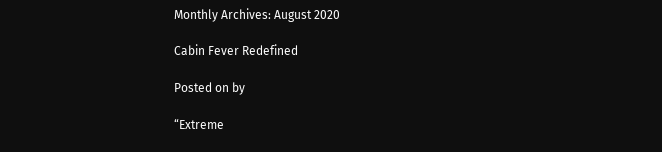Monthly Archives: August 2020

Cabin Fever Redefined

Posted on by

“Extreme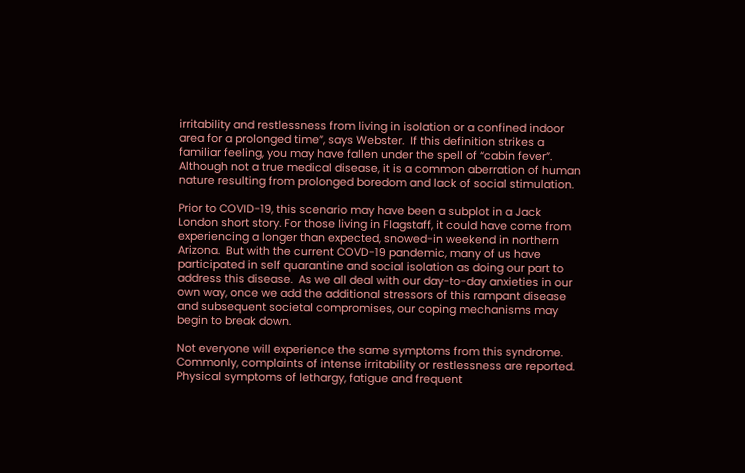irritability and restlessness from living in isolation or a confined indoor area for a prolonged time”, says Webster.  If this definition strikes a familiar feeling, you may have fallen under the spell of “cabin fever”.  Although not a true medical disease, it is a common aberration of human nature resulting from prolonged boredom and lack of social stimulation.

Prior to COVID-19, this scenario may have been a subplot in a Jack London short story. For those living in Flagstaff, it could have come from experiencing a longer than expected, snowed-in weekend in northern Arizona.  But with the current COVD-19 pandemic, many of us have participated in self quarantine and social isolation as doing our part to address this disease.  As we all deal with our day-to-day anxieties in our own way, once we add the additional stressors of this rampant disease and subsequent societal compromises, our coping mechanisms may begin to break down.

Not everyone will experience the same symptoms from this syndrome.  Commonly, complaints of intense irritability or restlessness are reported.  Physical symptoms of lethargy, fatigue and frequent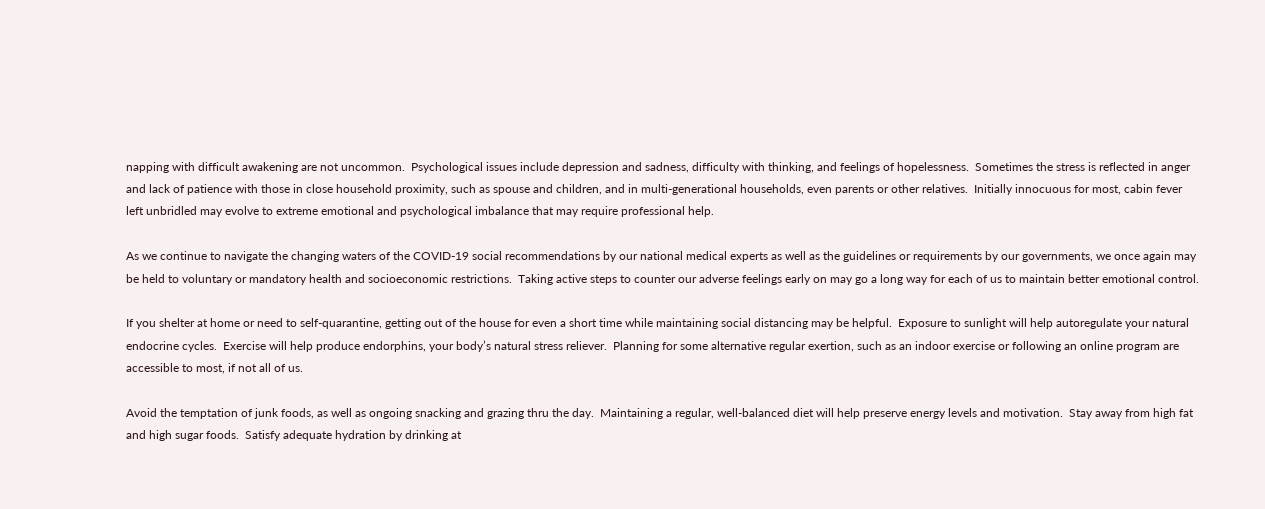napping with difficult awakening are not uncommon.  Psychological issues include depression and sadness, difficulty with thinking, and feelings of hopelessness.  Sometimes the stress is reflected in anger and lack of patience with those in close household proximity, such as spouse and children, and in multi-generational households, even parents or other relatives.  Initially innocuous for most, cabin fever left unbridled may evolve to extreme emotional and psychological imbalance that may require professional help.

As we continue to navigate the changing waters of the COVID-19 social recommendations by our national medical experts as well as the guidelines or requirements by our governments, we once again may be held to voluntary or mandatory health and socioeconomic restrictions.  Taking active steps to counter our adverse feelings early on may go a long way for each of us to maintain better emotional control.

If you shelter at home or need to self-quarantine, getting out of the house for even a short time while maintaining social distancing may be helpful.  Exposure to sunlight will help autoregulate your natural endocrine cycles.  Exercise will help produce endorphins, your body’s natural stress reliever.  Planning for some alternative regular exertion, such as an indoor exercise or following an online program are accessible to most, if not all of us.

Avoid the temptation of junk foods, as well as ongoing snacking and grazing thru the day.  Maintaining a regular, well-balanced diet will help preserve energy levels and motivation.  Stay away from high fat and high sugar foods.  Satisfy adequate hydration by drinking at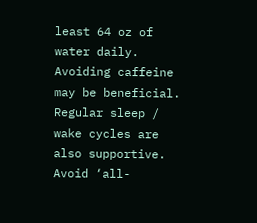least 64 oz of water daily.  Avoiding caffeine may be beneficial.  Regular sleep / wake cycles are also supportive.  Avoid ‘all-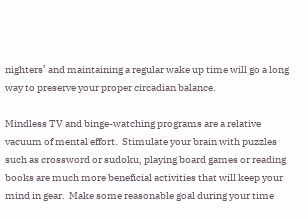nighters’ and maintaining a regular wake up time will go a long way to preserve your proper circadian balance.

Mindless TV and binge-watching programs are a relative vacuum of mental effort.  Stimulate your brain with puzzles such as crossword or sudoku, playing board games or reading books are much more beneficial activities that will keep your mind in gear.  Make some reasonable goal during your time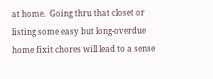at home.  Going thru that closet or listing some easy but long-overdue home fixit chores will lead to a sense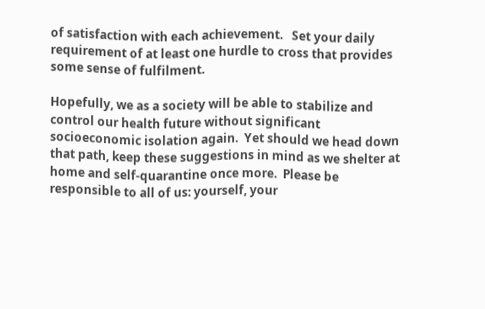of satisfaction with each achievement.   Set your daily requirement of at least one hurdle to cross that provides some sense of fulfilment.

Hopefully, we as a society will be able to stabilize and control our health future without significant socioeconomic isolation again.  Yet should we head down that path, keep these suggestions in mind as we shelter at home and self-quarantine once more.  Please be responsible to all of us: yourself, your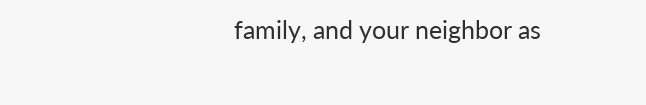family, and your neighbor as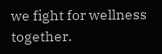we fight for wellness together.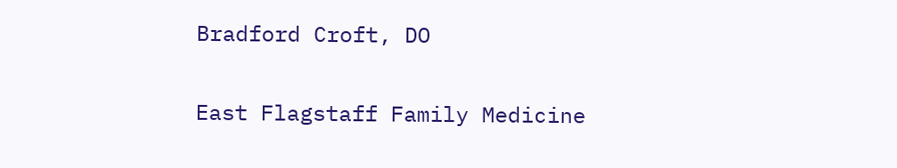Bradford Croft, DO

East Flagstaff Family Medicine